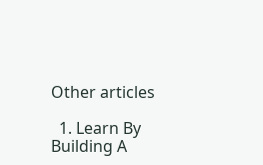Other articles

  1. Learn By Building A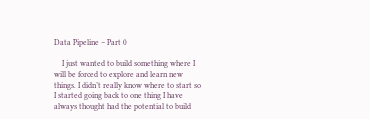Data Pipeline – Part 0

    I just wanted to build something where I will be forced to explore and learn new things. I didn’t really know where to start so I started going back to one thing I have always thought had the potential to build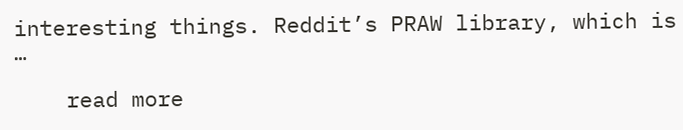interesting things. Reddit’s PRAW library, which is …

    read more